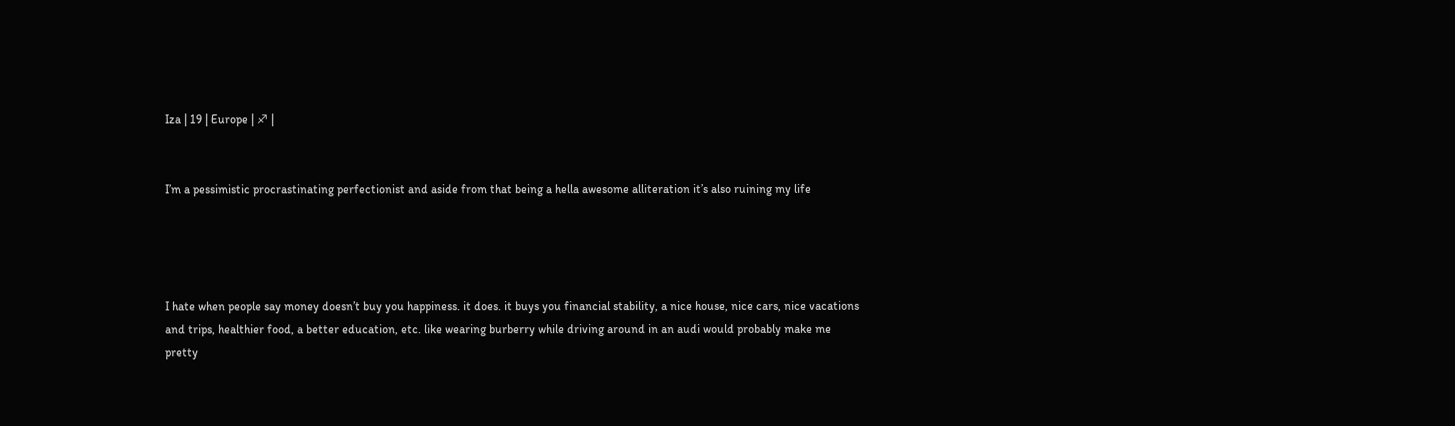Iza | 19 | Europe | ♐ |


I’m a pessimistic procrastinating perfectionist and aside from that being a hella awesome alliteration it’s also ruining my life




I hate when people say money doesn’t buy you happiness. it does. it buys you financial stability, a nice house, nice cars, nice vacations and trips, healthier food, a better education, etc. like wearing burberry while driving around in an audi would probably make me pretty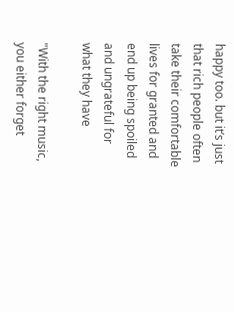happy too. but it’s just that rich people often take their comfortable lives for granted and end up being spoiled and ungrateful for what they have

"With the right music, you either forget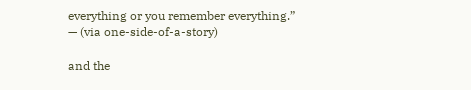everything or you remember everything.”
— (via one-side-of-a-story)

and the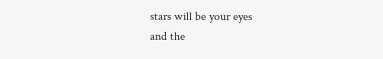stars will be your eyes
and the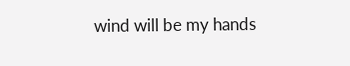wind will be my hands